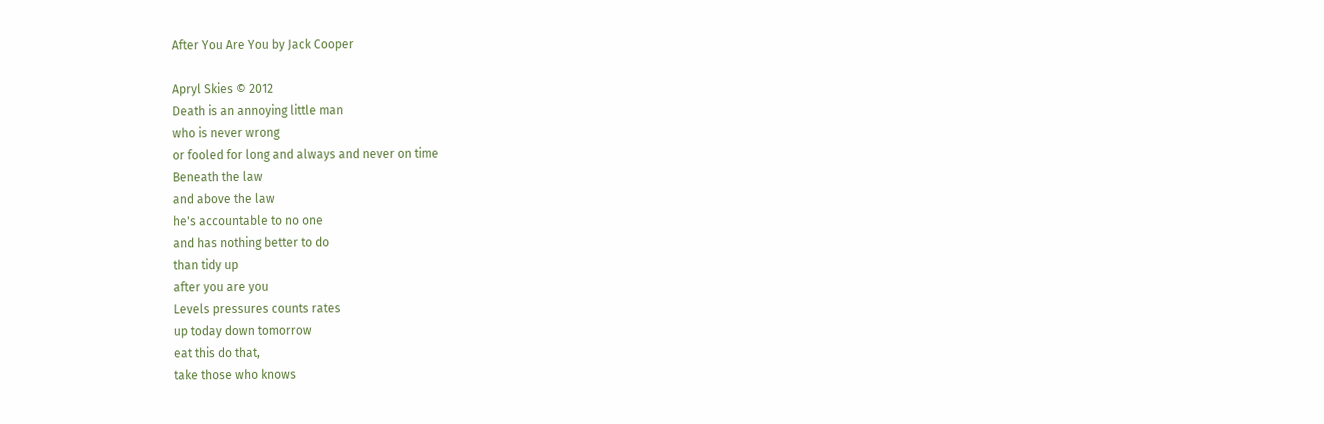After You Are You by Jack Cooper

Apryl Skies © 2012
Death is an annoying little man
who is never wrong
or fooled for long and always and never on time
Beneath the law
and above the law
he's accountable to no one
and has nothing better to do
than tidy up
after you are you
Levels pressures counts rates
up today down tomorrow
eat this do that,
take those who knows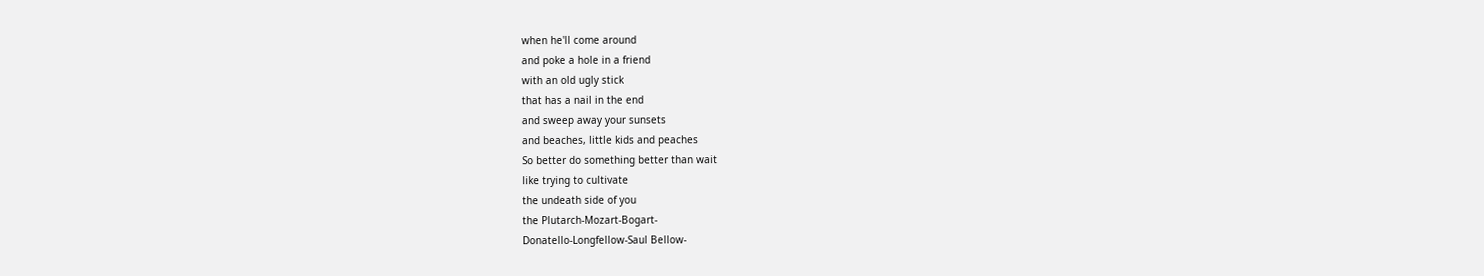when he'll come around
and poke a hole in a friend
with an old ugly stick
that has a nail in the end
and sweep away your sunsets
and beaches, little kids and peaches
So better do something better than wait
like trying to cultivate
the undeath side of you
the Plutarch-Mozart-Bogart-
Donatello-Longfellow-Saul Bellow-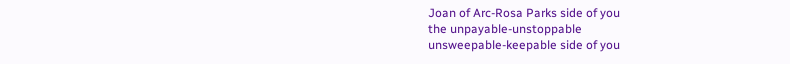Joan of Arc-Rosa Parks side of you
the unpayable-unstoppable
unsweepable-keepable side of you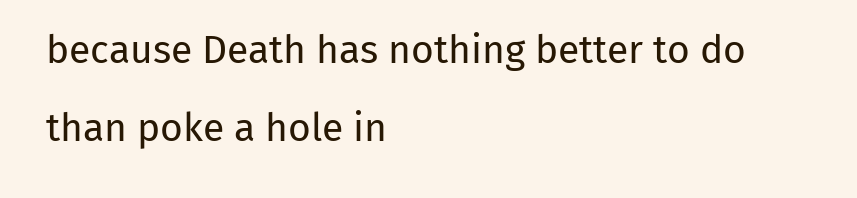because Death has nothing better to do
than poke a hole in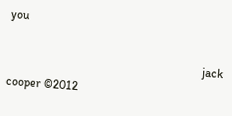you

                                                                 jack cooper ©2012